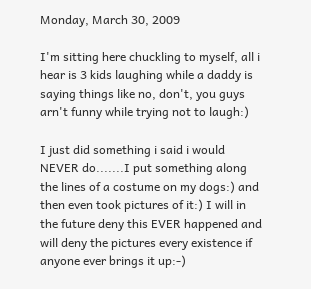Monday, March 30, 2009

I'm sitting here chuckling to myself, all i hear is 3 kids laughing while a daddy is saying things like no, don't, you guys arn't funny while trying not to laugh:)

I just did something i said i would NEVER do.......I put something along the lines of a costume on my dogs:) and then even took pictures of it:) I will in the future deny this EVER happened and will deny the pictures every existence if anyone ever brings it up:-)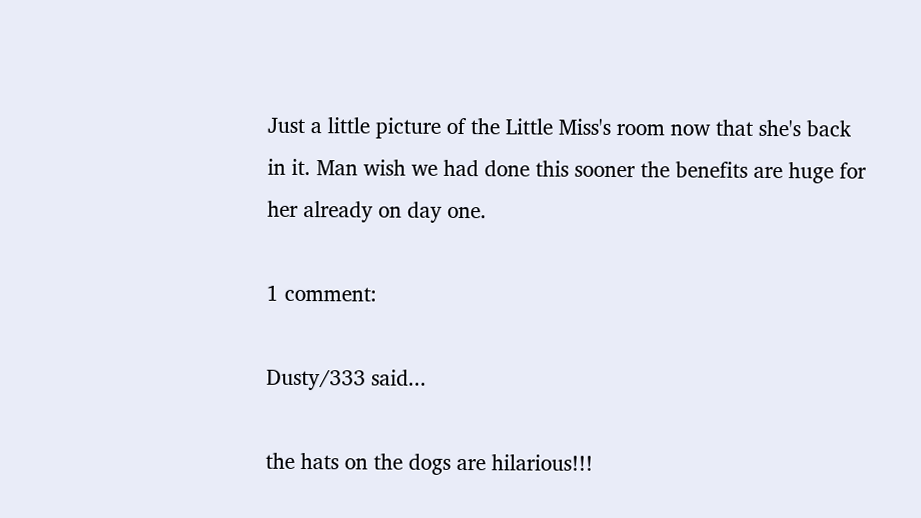Just a little picture of the Little Miss's room now that she's back in it. Man wish we had done this sooner the benefits are huge for her already on day one.

1 comment:

Dusty/333 said...

the hats on the dogs are hilarious!!!